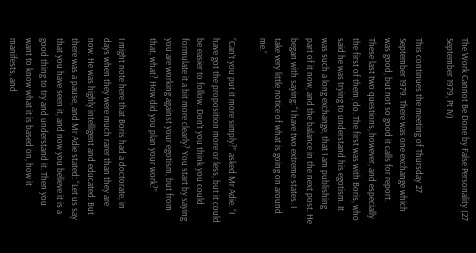The Work Cannot Be Done by False Personality (27 September 1979, Pt IV)

This continues the meeting of Thursday 27 September 1979. There was one exchange which was good, but not so good it calls for report. These last two questions, however, and especially the first of them, do. The first was with Boris, who said he was trying to understand his egotism. It was such a long exchange, that I am publishing part of it now, and the balance in the next post. He began with saying: “I have two extreme states. I take very little notice of what is going on around me.”

“Can’t you put it more simply?” asked Mr Adie. “I have got the proposition more or less, but it could be easier to follow. Don’t you think you could formulate it a bit more clearly? You start by saying you are working against your egotism, but from that, what? How did you plan your work?”

I might note here that Boris had a doctorate, in days when they were much rarer than they are now. He was highly intelligent and educated. But there was a pause, and Mr Adie stated: “Let us say that you have seen it, and now you believe it is a good thing to try and understand it. Then you want to know what it is based on, how it manifests, and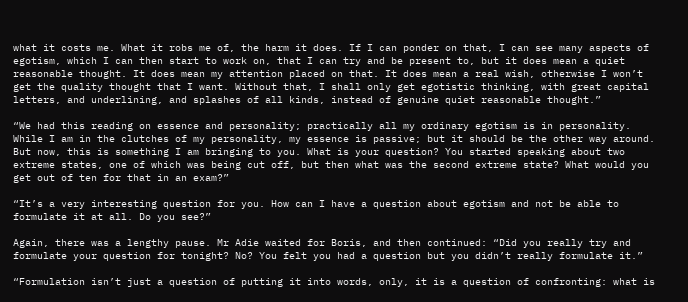what it costs me. What it robs me of, the harm it does. If I can ponder on that, I can see many aspects of egotism, which I can then start to work on, that I can try and be present to, but it does mean a quiet reasonable thought. It does mean my attention placed on that. It does mean a real wish, otherwise I won’t get the quality thought that I want. Without that, I shall only get egotistic thinking, with great capital letters, and underlining, and splashes of all kinds, instead of genuine quiet reasonable thought.”

“We had this reading on essence and personality; practically all my ordinary egotism is in personality. While I am in the clutches of my personality, my essence is passive; but it should be the other way around. But now, this is something I am bringing to you. What is your question? You started speaking about two extreme states, one of which was being cut off, but then what was the second extreme state? What would you get out of ten for that in an exam?”

“It’s a very interesting question for you. How can I have a question about egotism and not be able to formulate it at all. Do you see?”

Again, there was a lengthy pause. Mr Adie waited for Boris, and then continued: “Did you really try and formulate your question for tonight? No? You felt you had a question but you didn’t really formulate it.”

“Formulation isn’t just a question of putting it into words, only, it is a question of confronting: what is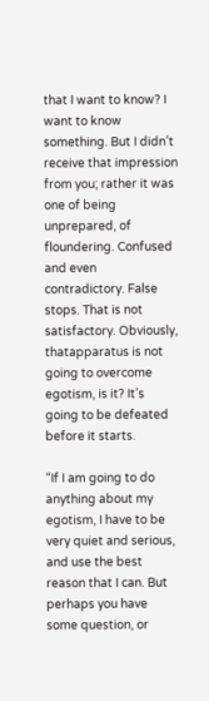that I want to know? I want to know something. But I didn’t receive that impression from you; rather it was one of being unprepared, of floundering. Confused and even contradictory. False stops. That is not satisfactory. Obviously, thatapparatus is not going to overcome egotism, is it? It’s going to be defeated before it starts.

“If I am going to do anything about my egotism, I have to be very quiet and serious, and use the best reason that I can. But perhaps you have some question, or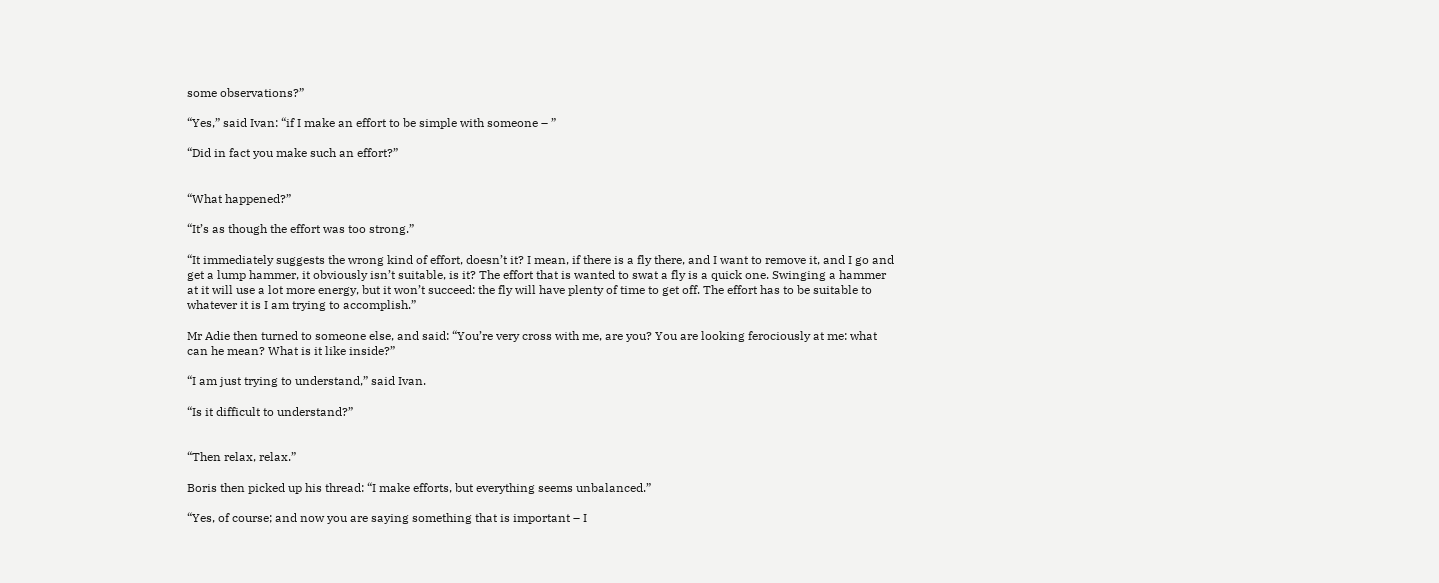some observations?”

“Yes,” said Ivan: “if I make an effort to be simple with someone – ”

“Did in fact you make such an effort?”


“What happened?”

“It’s as though the effort was too strong.”

“It immediately suggests the wrong kind of effort, doesn’t it? I mean, if there is a fly there, and I want to remove it, and I go and get a lump hammer, it obviously isn’t suitable, is it? The effort that is wanted to swat a fly is a quick one. Swinging a hammer at it will use a lot more energy, but it won’t succeed: the fly will have plenty of time to get off. The effort has to be suitable to whatever it is I am trying to accomplish.”

Mr Adie then turned to someone else, and said: “You’re very cross with me, are you? You are looking ferociously at me: what can he mean? What is it like inside?”

“I am just trying to understand,” said Ivan.

“Is it difficult to understand?”


“Then relax, relax.”

Boris then picked up his thread: “I make efforts, but everything seems unbalanced.”

“Yes, of course; and now you are saying something that is important – I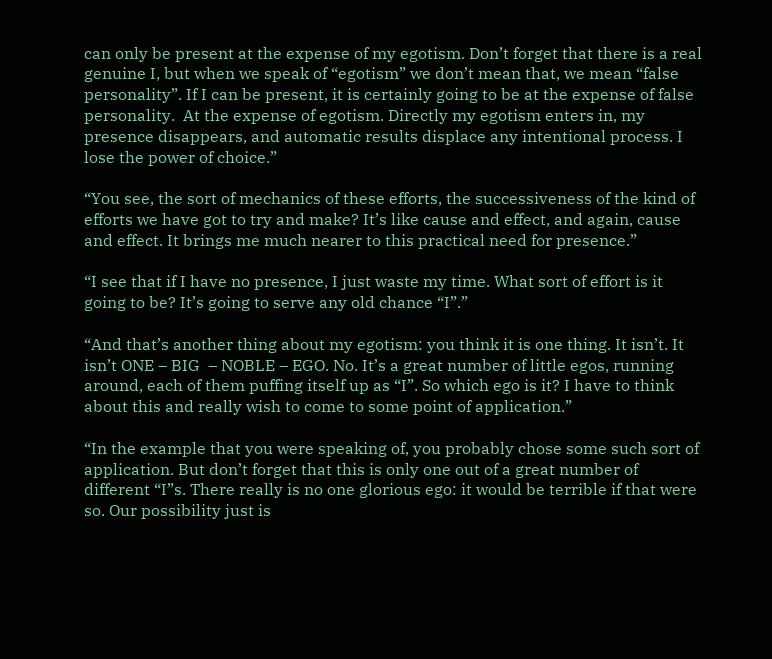can only be present at the expense of my egotism. Don’t forget that there is a real genuine I, but when we speak of “egotism” we don’t mean that, we mean “false personality”. If I can be present, it is certainly going to be at the expense of false personality.  At the expense of egotism. Directly my egotism enters in, my presence disappears, and automatic results displace any intentional process. I lose the power of choice.”

“You see, the sort of mechanics of these efforts, the successiveness of the kind of efforts we have got to try and make? It’s like cause and effect, and again, cause and effect. It brings me much nearer to this practical need for presence.”

“I see that if I have no presence, I just waste my time. What sort of effort is it going to be? It’s going to serve any old chance “I”.”

“And that’s another thing about my egotism: you think it is one thing. It isn’t. It isn’t ONE – BIG  – NOBLE – EGO. No. It’s a great number of little egos, running around, each of them puffing itself up as “I”. So which ego is it? I have to think about this and really wish to come to some point of application.”

“In the example that you were speaking of, you probably chose some such sort of application. But don’t forget that this is only one out of a great number of different “I”s. There really is no one glorious ego: it would be terrible if that were so. Our possibility just is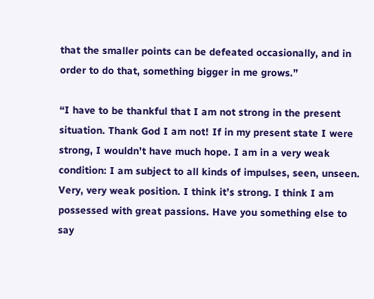that the smaller points can be defeated occasionally, and in order to do that, something bigger in me grows.”

“I have to be thankful that I am not strong in the present situation. Thank God I am not! If in my present state I were strong, I wouldn’t have much hope. I am in a very weak condition: I am subject to all kinds of impulses, seen, unseen. Very, very weak position. I think it’s strong. I think I am possessed with great passions. Have you something else to say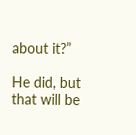about it?”

He did, but that will be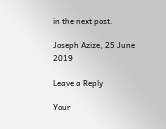in the next post.

Joseph Azize, 25 June 2019

Leave a Reply

Your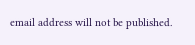email address will not be published.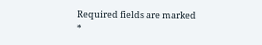Required fields are marked *